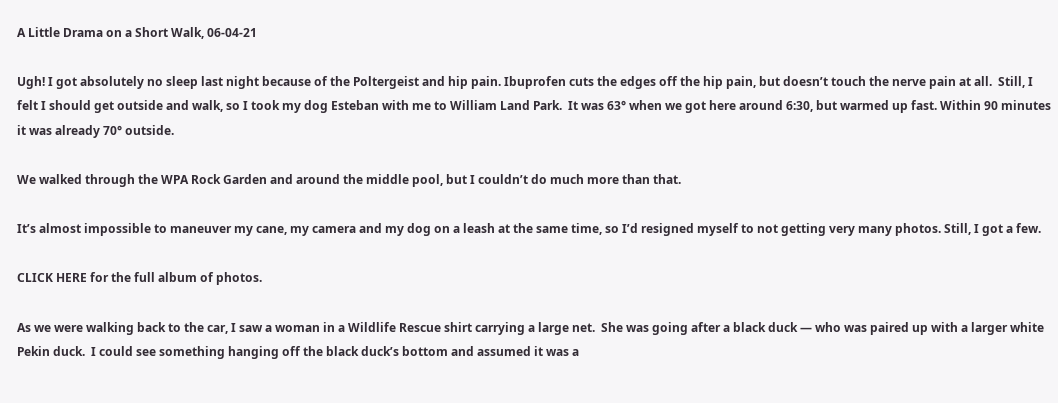A Little Drama on a Short Walk, 06-04-21

Ugh! I got absolutely no sleep last night because of the Poltergeist and hip pain. Ibuprofen cuts the edges off the hip pain, but doesn’t touch the nerve pain at all.  Still, I felt I should get outside and walk, so I took my dog Esteban with me to William Land Park.  It was 63° when we got here around 6:30, but warmed up fast. Within 90 minutes it was already 70° outside.

We walked through the WPA Rock Garden and around the middle pool, but I couldn’t do much more than that.

It’s almost impossible to maneuver my cane, my camera and my dog on a leash at the same time, so I’d resigned myself to not getting very many photos. Still, I got a few.

CLICK HERE for the full album of photos.

As we were walking back to the car, I saw a woman in a Wildlife Rescue shirt carrying a large net.  She was going after a black duck — who was paired up with a larger white Pekin duck.  I could see something hanging off the black duck’s bottom and assumed it was a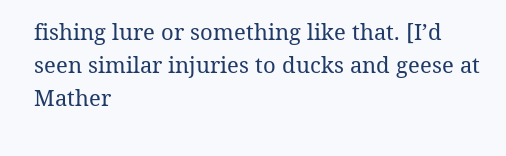fishing lure or something like that. [I’d seen similar injuries to ducks and geese at Mather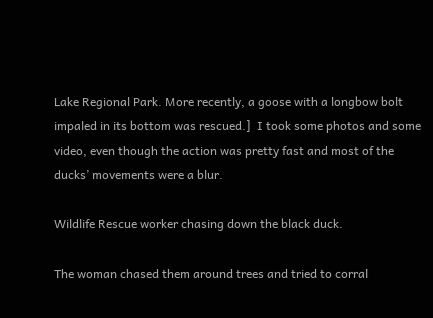Lake Regional Park. More recently, a goose with a longbow bolt impaled in its bottom was rescued.]  I took some photos and some video, even though the action was pretty fast and most of the ducks’ movements were a blur.

Wildlife Rescue worker chasing down the black duck.

The woman chased them around trees and tried to corral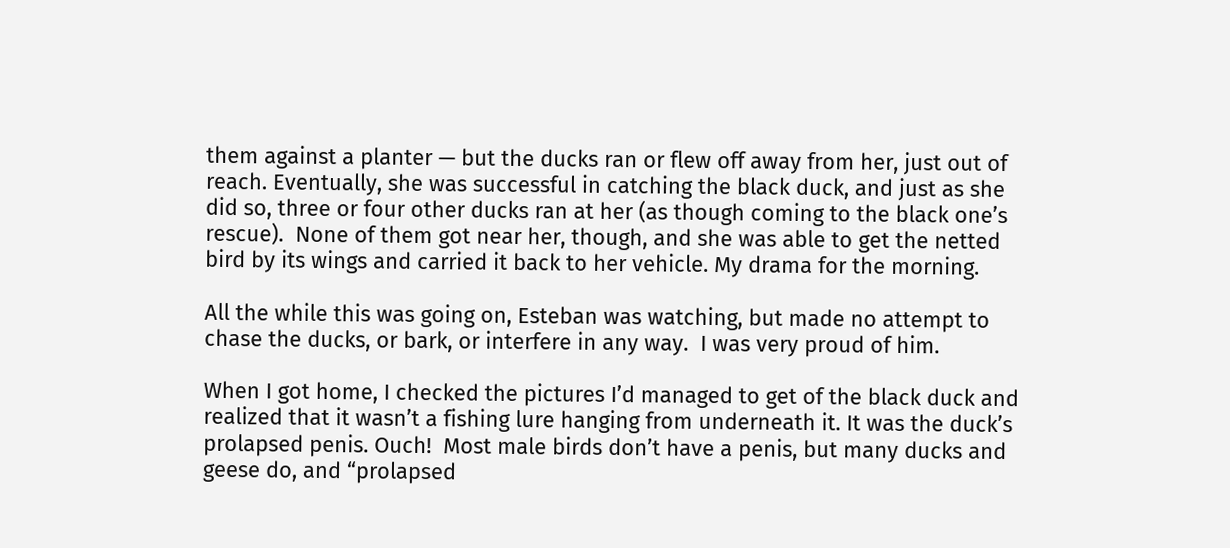them against a planter — but the ducks ran or flew off away from her, just out of reach. Eventually, she was successful in catching the black duck, and just as she did so, three or four other ducks ran at her (as though coming to the black one’s rescue).  None of them got near her, though, and she was able to get the netted bird by its wings and carried it back to her vehicle. My drama for the morning.

All the while this was going on, Esteban was watching, but made no attempt to chase the ducks, or bark, or interfere in any way.  I was very proud of him.

When I got home, I checked the pictures I’d managed to get of the black duck and realized that it wasn’t a fishing lure hanging from underneath it. It was the duck’s prolapsed penis. Ouch!  Most male birds don’t have a penis, but many ducks and geese do, and “prolapsed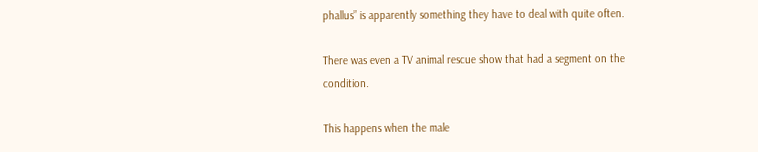phallus” is apparently something they have to deal with quite often.

There was even a TV animal rescue show that had a segment on the condition.

This happens when the male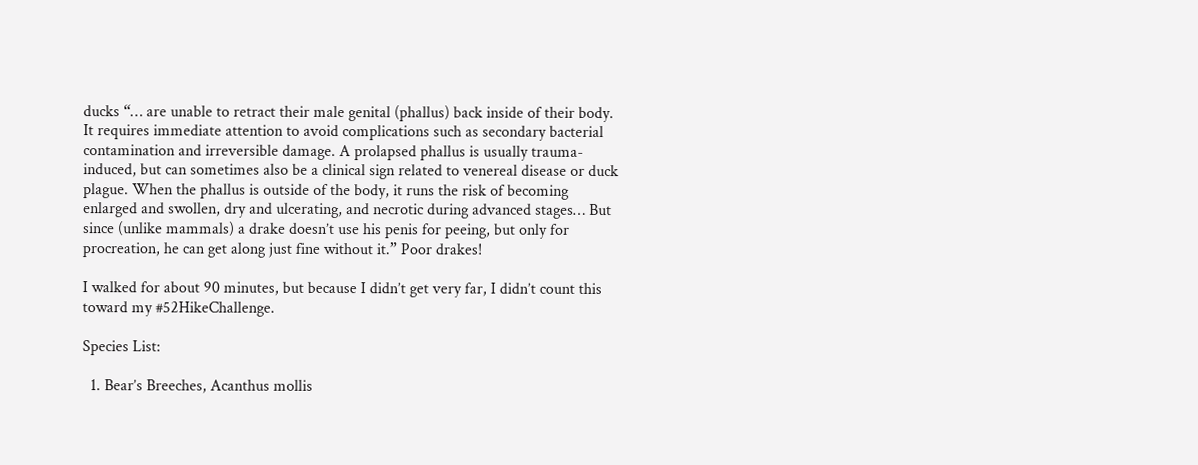ducks “… are unable to retract their male genital (phallus) back inside of their body. It requires immediate attention to avoid complications such as secondary bacterial contamination and irreversible damage. A prolapsed phallus is usually trauma-induced, but can sometimes also be a clinical sign related to venereal disease or duck plague. When the phallus is outside of the body, it runs the risk of becoming enlarged and swollen, dry and ulcerating, and necrotic during advanced stages… But since (unlike mammals) a drake doesn’t use his penis for peeing, but only for procreation, he can get along just fine without it.” Poor drakes!

I walked for about 90 minutes, but because I didn’t get very far, I didn’t count this toward my #52HikeChallenge.

Species List:

  1. Bear’s Breeches, Acanthus mollis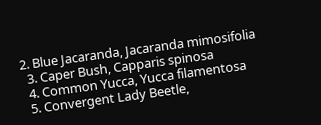2. Blue Jacaranda, Jacaranda mimosifolia
  3. Caper Bush, Capparis spinosa
  4. Common Yucca, Yucca filamentosa
  5. Convergent Lady Beetle,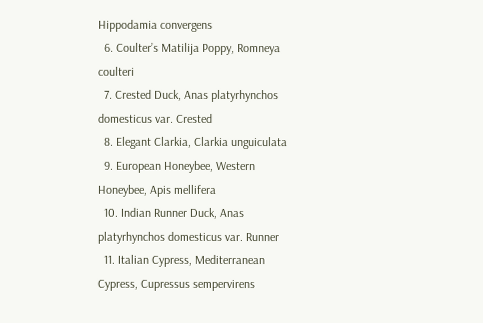Hippodamia convergens
  6. Coulter’s Matilija Poppy, Romneya coulteri
  7. Crested Duck, Anas platyrhynchos domesticus var. Crested
  8. Elegant Clarkia, Clarkia unguiculata
  9. European Honeybee, Western Honeybee, Apis mellifera
  10. Indian Runner Duck, Anas platyrhynchos domesticus var. Runner
  11. Italian Cypress, Mediterranean Cypress, Cupressus sempervirens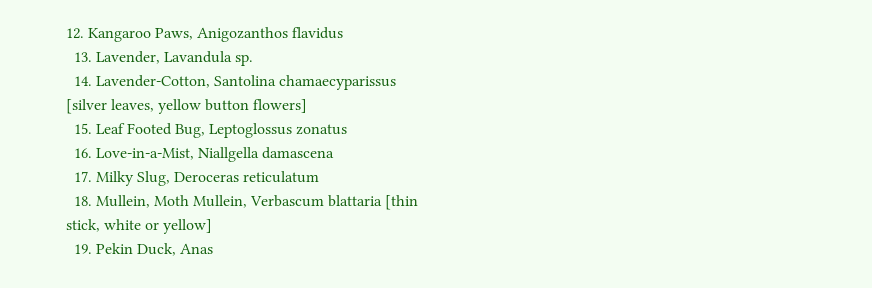12. Kangaroo Paws, Anigozanthos flavidus
  13. Lavender, Lavandula sp.
  14. Lavender-Cotton, Santolina chamaecyparissus [silver leaves, yellow button flowers]
  15. Leaf Footed Bug, Leptoglossus zonatus
  16. Love-in-a-Mist, Niallgella damascena
  17. Milky Slug, Deroceras reticulatum
  18. Mullein, Moth Mullein, Verbascum blattaria [thin stick, white or yellow]
  19. Pekin Duck, Anas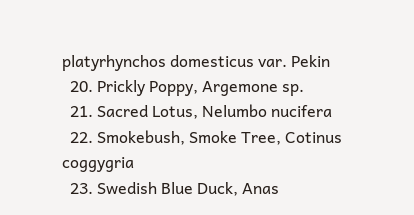platyrhynchos domesticus var. Pekin
  20. Prickly Poppy, Argemone sp.
  21. Sacred Lotus, Nelumbo nucifera
  22. Smokebush, Smoke Tree, Cotinus coggygria
  23. Swedish Blue Duck, Anas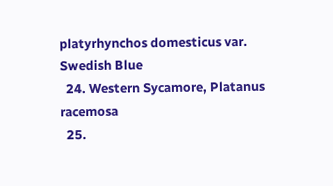platyrhynchos domesticus var. Swedish Blue
  24. Western Sycamore, Platanus racemosa
  25.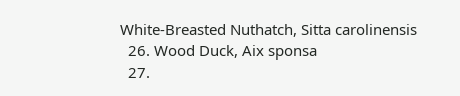White-Breasted Nuthatch, Sitta carolinensis
  26. Wood Duck, Aix sponsa
  27.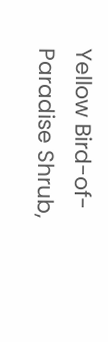Yellow Bird-of-Paradise Shrub,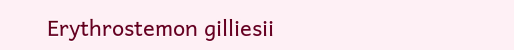Erythrostemon gilliesii